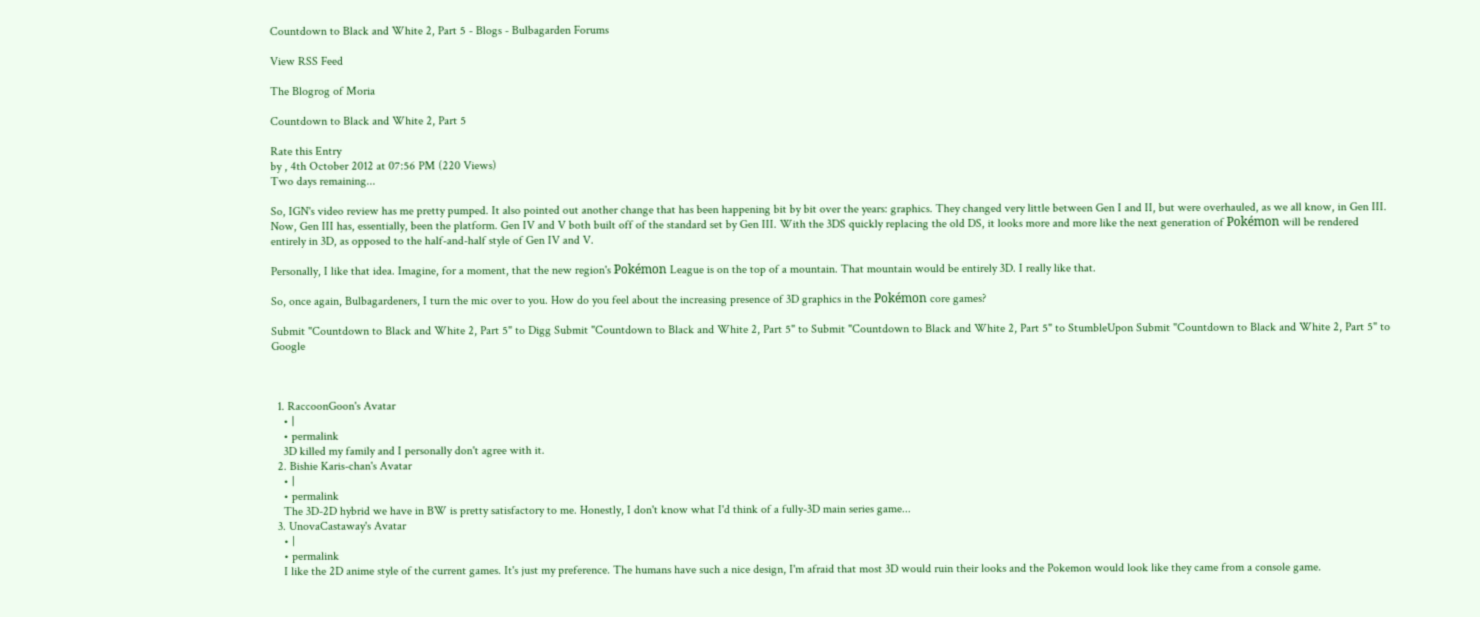Countdown to Black and White 2, Part 5 - Blogs - Bulbagarden Forums

View RSS Feed

The Blogrog of Moria

Countdown to Black and White 2, Part 5

Rate this Entry
by , 4th October 2012 at 07:56 PM (220 Views)
Two days remaining...

So, IGN's video review has me pretty pumped. It also pointed out another change that has been happening bit by bit over the years: graphics. They changed very little between Gen I and II, but were overhauled, as we all know, in Gen III. Now, Gen III has, essentially, been the platform. Gen IV and V both built off of the standard set by Gen III. With the 3DS quickly replacing the old DS, it looks more and more like the next generation of Pokémon will be rendered entirely in 3D, as opposed to the half-and-half style of Gen IV and V.

Personally, I like that idea. Imagine, for a moment, that the new region's Pokémon League is on the top of a mountain. That mountain would be entirely 3D. I really like that.

So, once again, Bulbagardeners, I turn the mic over to you. How do you feel about the increasing presence of 3D graphics in the Pokémon core games?

Submit "Countdown to Black and White 2, Part 5" to Digg Submit "Countdown to Black and White 2, Part 5" to Submit "Countdown to Black and White 2, Part 5" to StumbleUpon Submit "Countdown to Black and White 2, Part 5" to Google



  1. RaccoonGoon's Avatar
    • |
    • permalink
    3D killed my family and I personally don't agree with it.
  2. Bishie Karis-chan's Avatar
    • |
    • permalink
    The 3D-2D hybrid we have in BW is pretty satisfactory to me. Honestly, I don't know what I'd think of a fully-3D main series game...
  3. UnovaCastaway's Avatar
    • |
    • permalink
    I like the 2D anime style of the current games. It's just my preference. The humans have such a nice design, I'm afraid that most 3D would ruin their looks and the Pokemon would look like they came from a console game.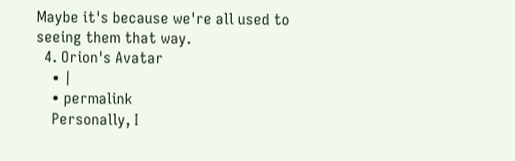Maybe it's because we're all used to seeing them that way.
  4. Orion's Avatar
    • |
    • permalink
    Personally, I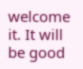welcome it. It will be good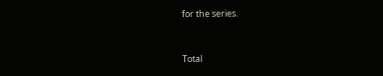for the series.


Total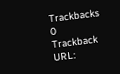Trackbacks 0
Trackback URL: